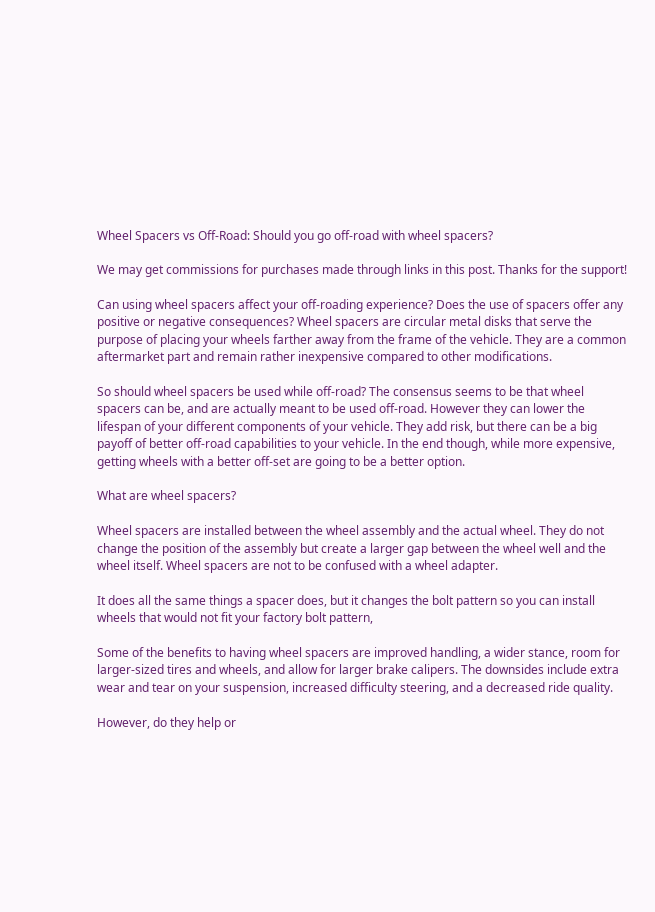Wheel Spacers vs Off-Road: Should you go off-road with wheel spacers?

We may get commissions for purchases made through links in this post. Thanks for the support!

Can using wheel spacers affect your off-roading experience? Does the use of spacers offer any positive or negative consequences? Wheel spacers are circular metal disks that serve the purpose of placing your wheels farther away from the frame of the vehicle. They are a common aftermarket part and remain rather inexpensive compared to other modifications.

So should wheel spacers be used while off-road? The consensus seems to be that wheel spacers can be, and are actually meant to be used off-road. However they can lower the lifespan of your different components of your vehicle. They add risk, but there can be a big payoff of better off-road capabilities to your vehicle. In the end though, while more expensive, getting wheels with a better off-set are going to be a better option.

What are wheel spacers?

Wheel spacers are installed between the wheel assembly and the actual wheel. They do not change the position of the assembly but create a larger gap between the wheel well and the wheel itself. Wheel spacers are not to be confused with a wheel adapter.

It does all the same things a spacer does, but it changes the bolt pattern so you can install wheels that would not fit your factory bolt pattern,

Some of the benefits to having wheel spacers are improved handling, a wider stance, room for larger-sized tires and wheels, and allow for larger brake calipers. The downsides include extra wear and tear on your suspension, increased difficulty steering, and a decreased ride quality.

However, do they help or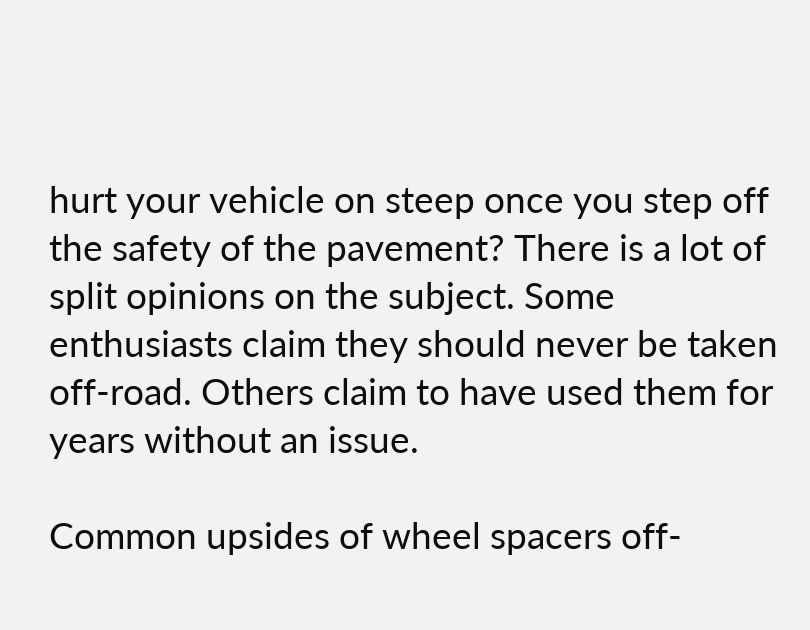hurt your vehicle on steep once you step off the safety of the pavement? There is a lot of split opinions on the subject. Some enthusiasts claim they should never be taken off-road. Others claim to have used them for years without an issue.

Common upsides of wheel spacers off-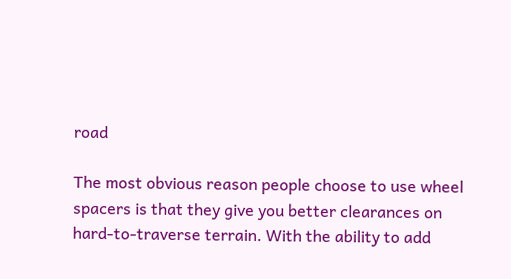road

The most obvious reason people choose to use wheel spacers is that they give you better clearances on hard-to-traverse terrain. With the ability to add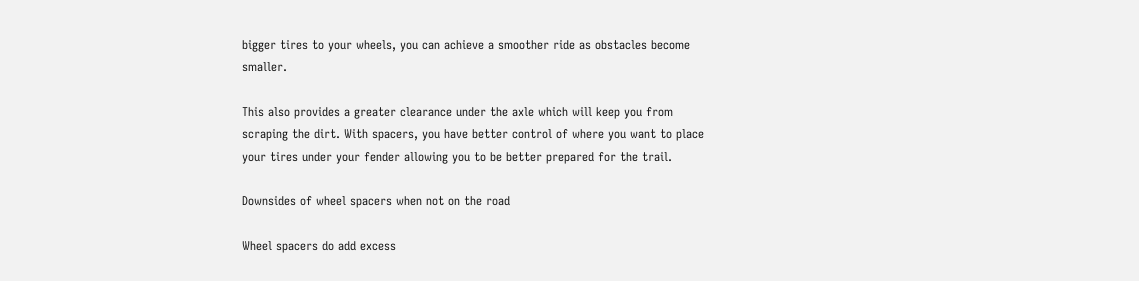bigger tires to your wheels, you can achieve a smoother ride as obstacles become smaller.

This also provides a greater clearance under the axle which will keep you from scraping the dirt. With spacers, you have better control of where you want to place your tires under your fender allowing you to be better prepared for the trail.

Downsides of wheel spacers when not on the road

Wheel spacers do add excess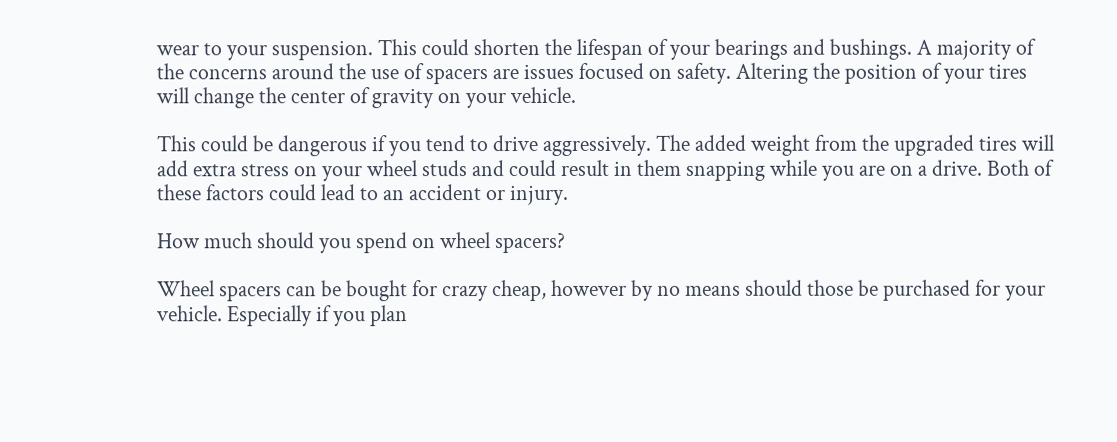wear to your suspension. This could shorten the lifespan of your bearings and bushings. A majority of the concerns around the use of spacers are issues focused on safety. Altering the position of your tires will change the center of gravity on your vehicle.

This could be dangerous if you tend to drive aggressively. The added weight from the upgraded tires will add extra stress on your wheel studs and could result in them snapping while you are on a drive. Both of these factors could lead to an accident or injury.

How much should you spend on wheel spacers?

Wheel spacers can be bought for crazy cheap, however by no means should those be purchased for your vehicle. Especially if you plan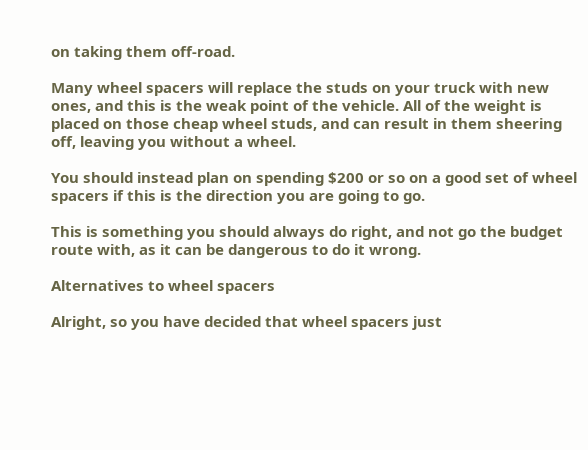on taking them off-road.

Many wheel spacers will replace the studs on your truck with new ones, and this is the weak point of the vehicle. All of the weight is placed on those cheap wheel studs, and can result in them sheering off, leaving you without a wheel.

You should instead plan on spending $200 or so on a good set of wheel spacers if this is the direction you are going to go.

This is something you should always do right, and not go the budget route with, as it can be dangerous to do it wrong.

Alternatives to wheel spacers

Alright, so you have decided that wheel spacers just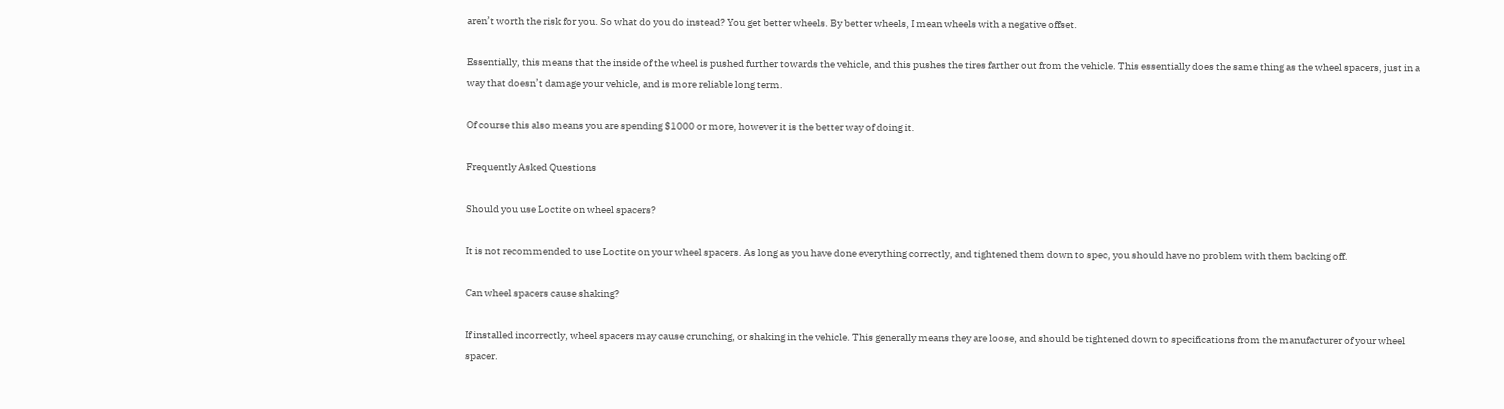aren’t worth the risk for you. So what do you do instead? You get better wheels. By better wheels, I mean wheels with a negative offset.

Essentially, this means that the inside of the wheel is pushed further towards the vehicle, and this pushes the tires farther out from the vehicle. This essentially does the same thing as the wheel spacers, just in a way that doesn’t damage your vehicle, and is more reliable long term.

Of course this also means you are spending $1000 or more, however it is the better way of doing it.

Frequently Asked Questions

Should you use Loctite on wheel spacers?

It is not recommended to use Loctite on your wheel spacers. As long as you have done everything correctly, and tightened them down to spec, you should have no problem with them backing off.

Can wheel spacers cause shaking?

If installed incorrectly, wheel spacers may cause crunching, or shaking in the vehicle. This generally means they are loose, and should be tightened down to specifications from the manufacturer of your wheel spacer.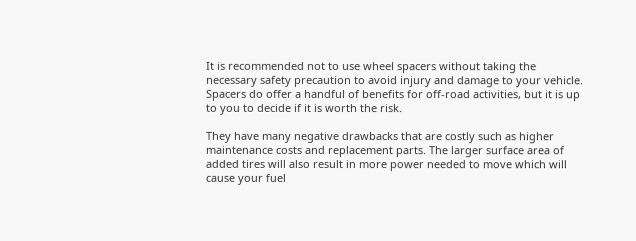It is recommended not to use wheel spacers without taking the necessary safety precaution to avoid injury and damage to your vehicle. Spacers do offer a handful of benefits for off-road activities, but it is up to you to decide if it is worth the risk.

They have many negative drawbacks that are costly such as higher maintenance costs and replacement parts. The larger surface area of added tires will also result in more power needed to move which will cause your fuel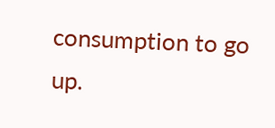consumption to go up.